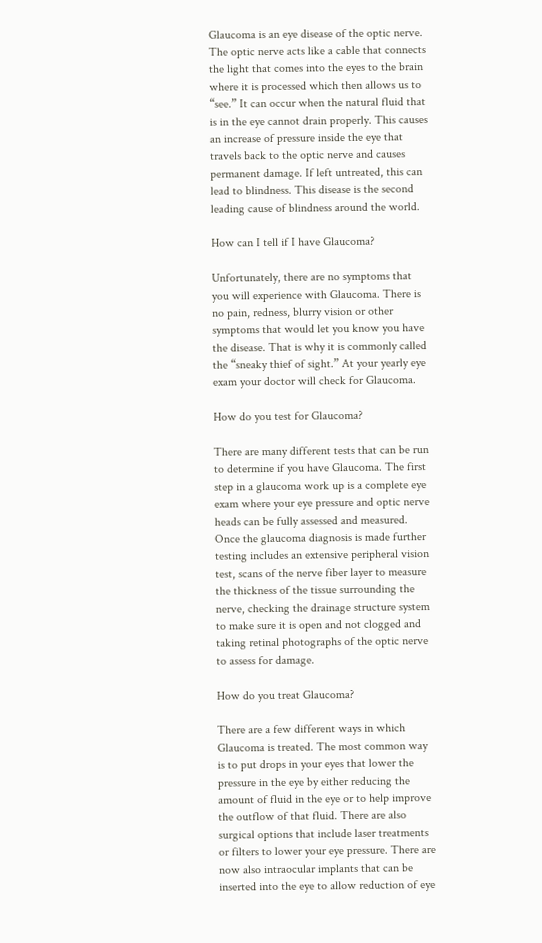Glaucoma is an eye disease of the optic nerve. The optic nerve acts like a cable that connects the light that comes into the eyes to the brain where it is processed which then allows us to “see.” It can occur when the natural fluid that is in the eye cannot drain properly. This causes an increase of pressure inside the eye that travels back to the optic nerve and causes permanent damage. If left untreated, this can lead to blindness. This disease is the second leading cause of blindness around the world.

How can I tell if I have Glaucoma?

Unfortunately, there are no symptoms that you will experience with Glaucoma. There is no pain, redness, blurry vision or other symptoms that would let you know you have the disease. That is why it is commonly called the “sneaky thief of sight.” At your yearly eye exam your doctor will check for Glaucoma.

How do you test for Glaucoma?

There are many different tests that can be run to determine if you have Glaucoma. The first step in a glaucoma work up is a complete eye exam where your eye pressure and optic nerve heads can be fully assessed and measured. Once the glaucoma diagnosis is made further testing includes an extensive peripheral vision test, scans of the nerve fiber layer to measure the thickness of the tissue surrounding the nerve, checking the drainage structure system to make sure it is open and not clogged and taking retinal photographs of the optic nerve to assess for damage.

How do you treat Glaucoma?

There are a few different ways in which Glaucoma is treated. The most common way is to put drops in your eyes that lower the pressure in the eye by either reducing the amount of fluid in the eye or to help improve the outflow of that fluid. There are also surgical options that include laser treatments or filters to lower your eye pressure. There are now also intraocular implants that can be inserted into the eye to allow reduction of eye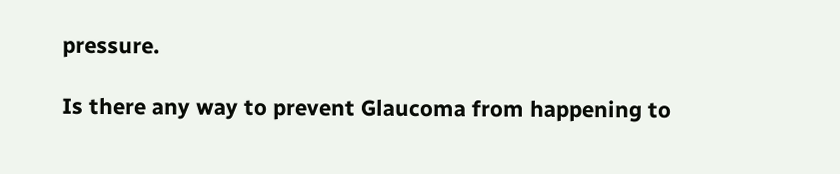pressure.

Is there any way to prevent Glaucoma from happening to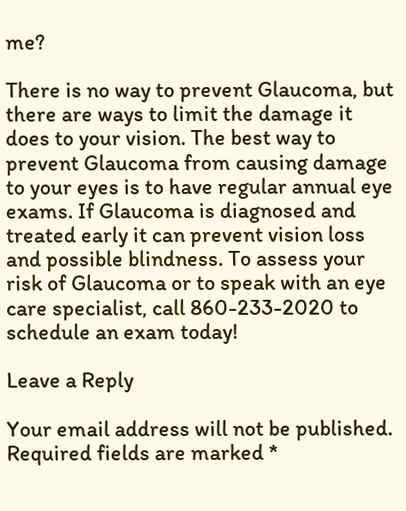me?

There is no way to prevent Glaucoma, but there are ways to limit the damage it does to your vision. The best way to prevent Glaucoma from causing damage to your eyes is to have regular annual eye exams. If Glaucoma is diagnosed and treated early it can prevent vision loss and possible blindness. To assess your risk of Glaucoma or to speak with an eye care specialist, call 860-233-2020 to schedule an exam today!

Leave a Reply

Your email address will not be published. Required fields are marked *